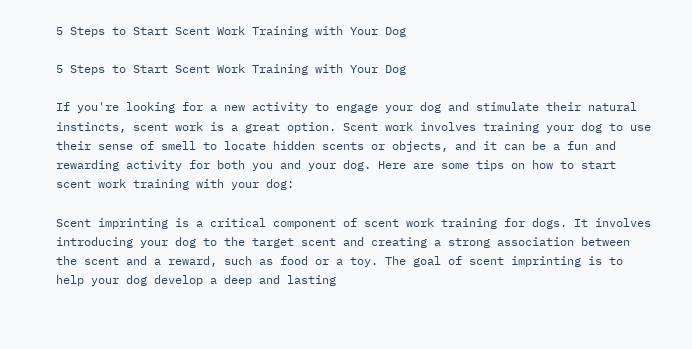5 Steps to Start Scent Work Training with Your Dog

5 Steps to Start Scent Work Training with Your Dog

If you're looking for a new activity to engage your dog and stimulate their natural instincts, scent work is a great option. Scent work involves training your dog to use their sense of smell to locate hidden scents or objects, and it can be a fun and rewarding activity for both you and your dog. Here are some tips on how to start scent work training with your dog:

Scent imprinting is a critical component of scent work training for dogs. It involves introducing your dog to the target scent and creating a strong association between the scent and a reward, such as food or a toy. The goal of scent imprinting is to help your dog develop a deep and lasting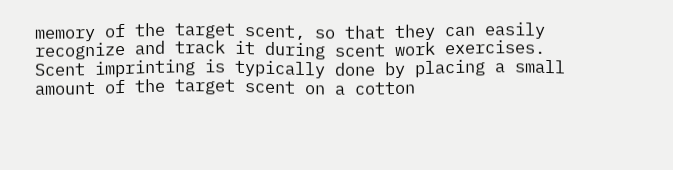memory of the target scent, so that they can easily recognize and track it during scent work exercises. Scent imprinting is typically done by placing a small amount of the target scent on a cotton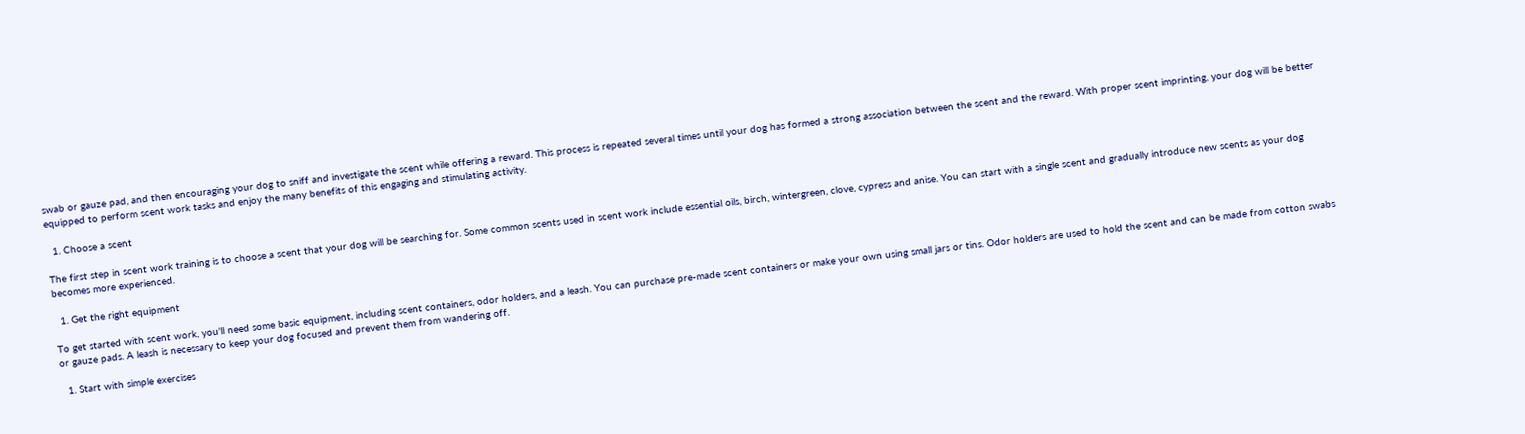swab or gauze pad, and then encouraging your dog to sniff and investigate the scent while offering a reward. This process is repeated several times until your dog has formed a strong association between the scent and the reward. With proper scent imprinting, your dog will be better equipped to perform scent work tasks and enjoy the many benefits of this engaging and stimulating activity.

  1. Choose a scent

The first step in scent work training is to choose a scent that your dog will be searching for. Some common scents used in scent work include essential oils, birch, wintergreen, clove, cypress and anise. You can start with a single scent and gradually introduce new scents as your dog becomes more experienced.

  1. Get the right equipment

To get started with scent work, you'll need some basic equipment, including scent containers, odor holders, and a leash. You can purchase pre-made scent containers or make your own using small jars or tins. Odor holders are used to hold the scent and can be made from cotton swabs or gauze pads. A leash is necessary to keep your dog focused and prevent them from wandering off.

  1. Start with simple exercises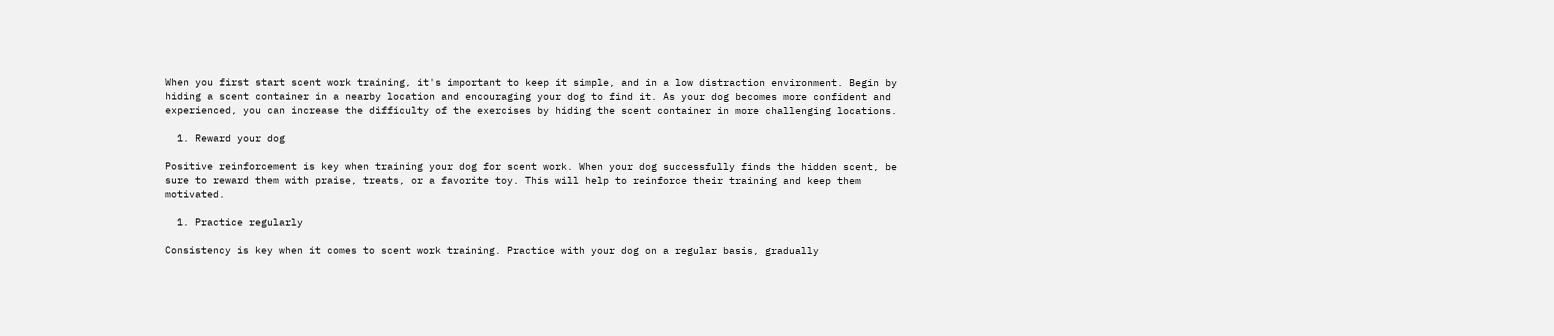When you first start scent work training, it's important to keep it simple, and in a low distraction environment. Begin by hiding a scent container in a nearby location and encouraging your dog to find it. As your dog becomes more confident and experienced, you can increase the difficulty of the exercises by hiding the scent container in more challenging locations.

  1. Reward your dog

Positive reinforcement is key when training your dog for scent work. When your dog successfully finds the hidden scent, be sure to reward them with praise, treats, or a favorite toy. This will help to reinforce their training and keep them motivated.

  1. Practice regularly

Consistency is key when it comes to scent work training. Practice with your dog on a regular basis, gradually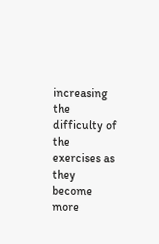increasing the difficulty of the exercises as they become more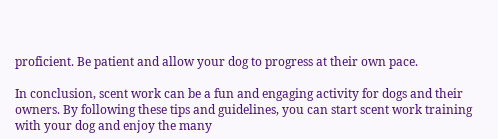proficient. Be patient and allow your dog to progress at their own pace.

In conclusion, scent work can be a fun and engaging activity for dogs and their owners. By following these tips and guidelines, you can start scent work training with your dog and enjoy the many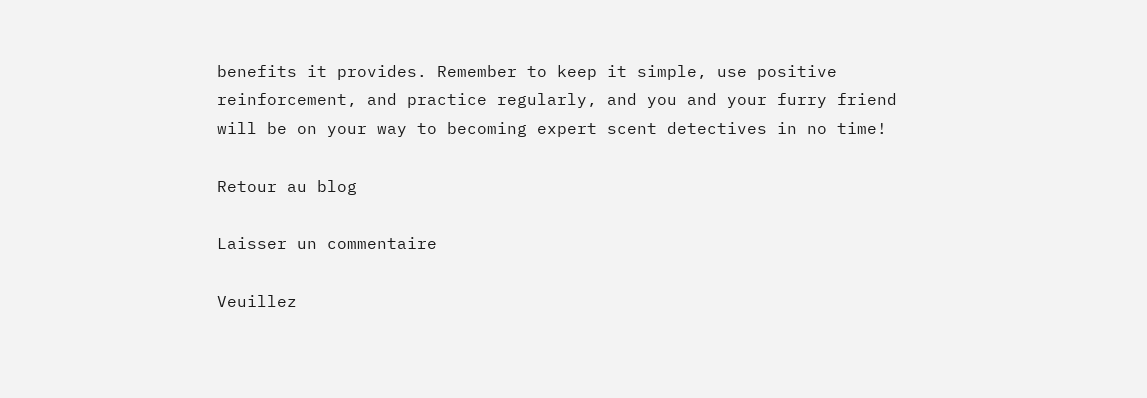benefits it provides. Remember to keep it simple, use positive reinforcement, and practice regularly, and you and your furry friend will be on your way to becoming expert scent detectives in no time!

Retour au blog

Laisser un commentaire

Veuillez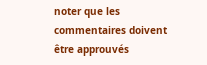noter que les commentaires doivent être approuvés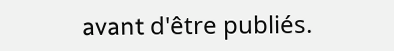avant d'être publiés.